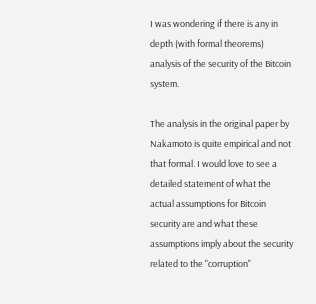I was wondering if there is any in depth (with formal theorems) analysis of the security of the Bitcoin system.

The analysis in the original paper by Nakamoto is quite empirical and not that formal. I would love to see a detailed statement of what the actual assumptions for Bitcoin security are and what these assumptions imply about the security related to the "corruption"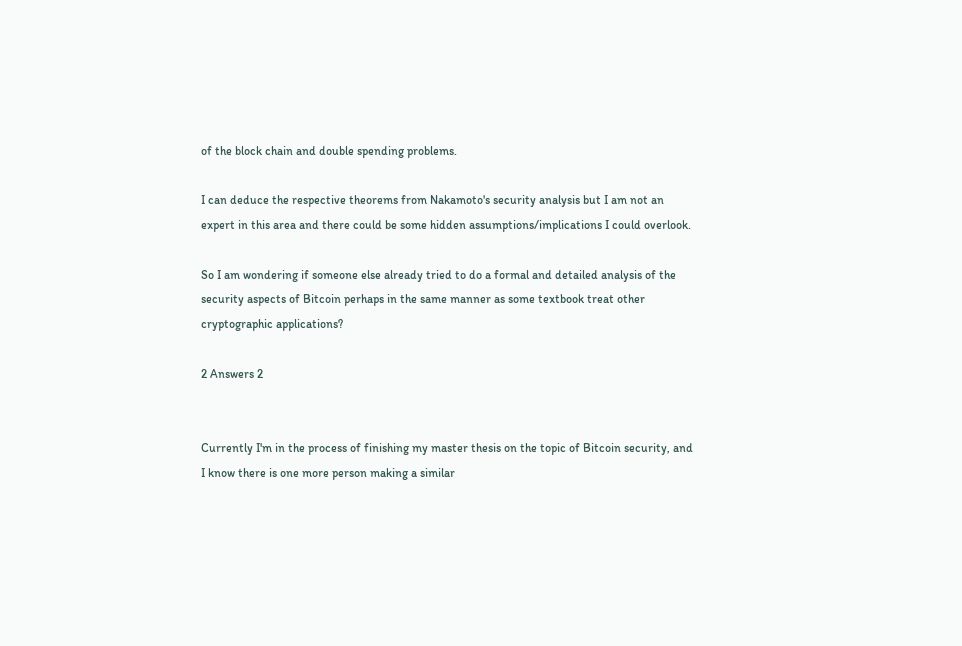of the block chain and double spending problems.

I can deduce the respective theorems from Nakamoto's security analysis but I am not an expert in this area and there could be some hidden assumptions/implications I could overlook.

So I am wondering if someone else already tried to do a formal and detailed analysis of the security aspects of Bitcoin perhaps in the same manner as some textbook treat other cryptographic applications?

2 Answers 2


Currently I'm in the process of finishing my master thesis on the topic of Bitcoin security, and I know there is one more person making a similar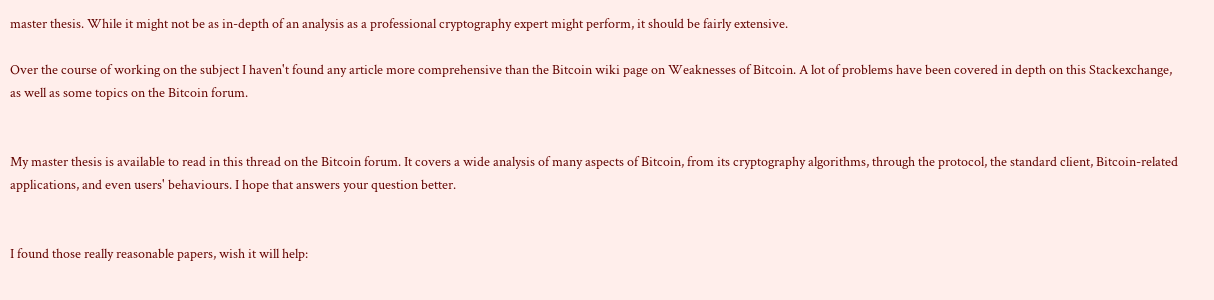master thesis. While it might not be as in-depth of an analysis as a professional cryptography expert might perform, it should be fairly extensive.

Over the course of working on the subject I haven't found any article more comprehensive than the Bitcoin wiki page on Weaknesses of Bitcoin. A lot of problems have been covered in depth on this Stackexchange, as well as some topics on the Bitcoin forum.


My master thesis is available to read in this thread on the Bitcoin forum. It covers a wide analysis of many aspects of Bitcoin, from its cryptography algorithms, through the protocol, the standard client, Bitcoin-related applications, and even users' behaviours. I hope that answers your question better.


I found those really reasonable papers, wish it will help: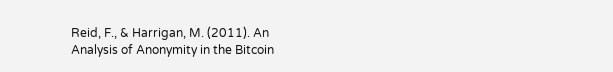Reid, F., & Harrigan, M. (2011). An Analysis of Anonymity in the Bitcoin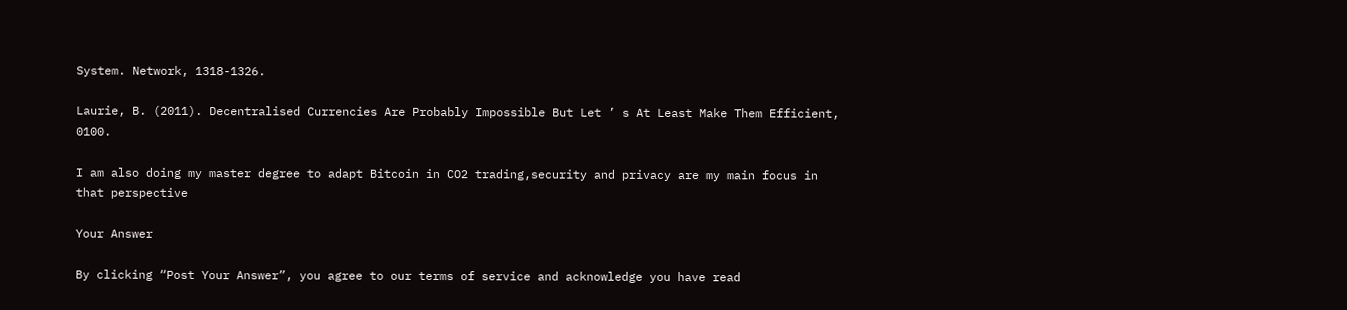System. Network, 1318-1326.

Laurie, B. (2011). Decentralised Currencies Are Probably Impossible But Let ’ s At Least Make Them Efficient, 0100.

I am also doing my master degree to adapt Bitcoin in CO2 trading,security and privacy are my main focus in that perspective

Your Answer

By clicking “Post Your Answer”, you agree to our terms of service and acknowledge you have read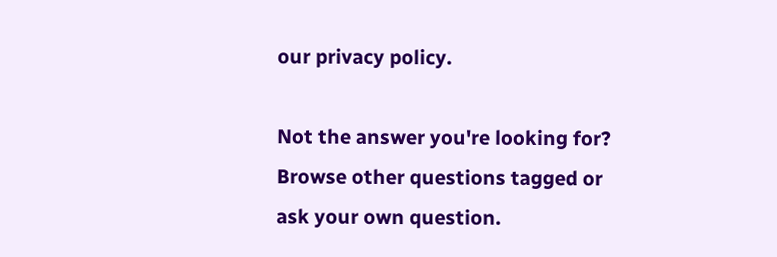our privacy policy.

Not the answer you're looking for? Browse other questions tagged or ask your own question.